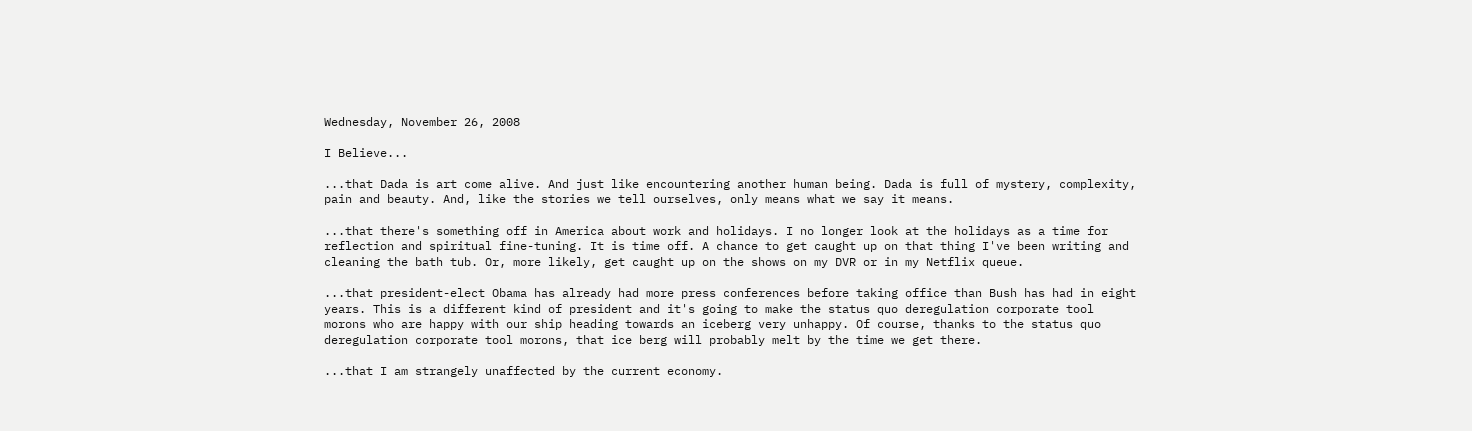Wednesday, November 26, 2008

I Believe...

...that Dada is art come alive. And just like encountering another human being. Dada is full of mystery, complexity, pain and beauty. And, like the stories we tell ourselves, only means what we say it means.

...that there's something off in America about work and holidays. I no longer look at the holidays as a time for reflection and spiritual fine-tuning. It is time off. A chance to get caught up on that thing I've been writing and cleaning the bath tub. Or, more likely, get caught up on the shows on my DVR or in my Netflix queue.

...that president-elect Obama has already had more press conferences before taking office than Bush has had in eight years. This is a different kind of president and it's going to make the status quo deregulation corporate tool morons who are happy with our ship heading towards an iceberg very unhappy. Of course, thanks to the status quo deregulation corporate tool morons, that ice berg will probably melt by the time we get there.

...that I am strangely unaffected by the current economy.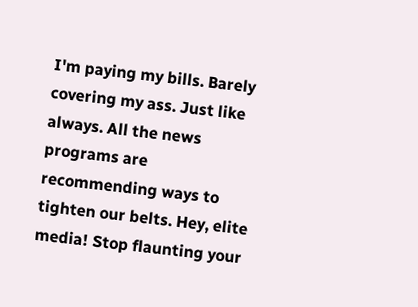I'm paying my bills. Barely covering my ass. Just like always. All the news programs are recommending ways to tighten our belts. Hey, elite media! Stop flaunting your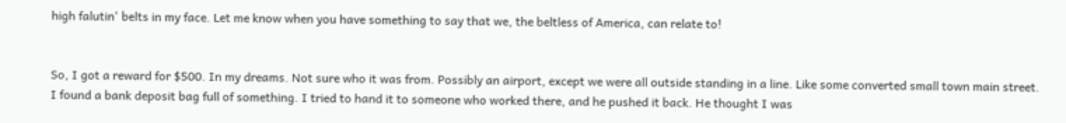high falutin' belts in my face. Let me know when you have something to say that we, the beltless of America, can relate to!


So, I got a reward for $500. In my dreams. Not sure who it was from. Possibly an airport, except we were all outside standing in a line. Like some converted small town main street. I found a bank deposit bag full of something. I tried to hand it to someone who worked there, and he pushed it back. He thought I was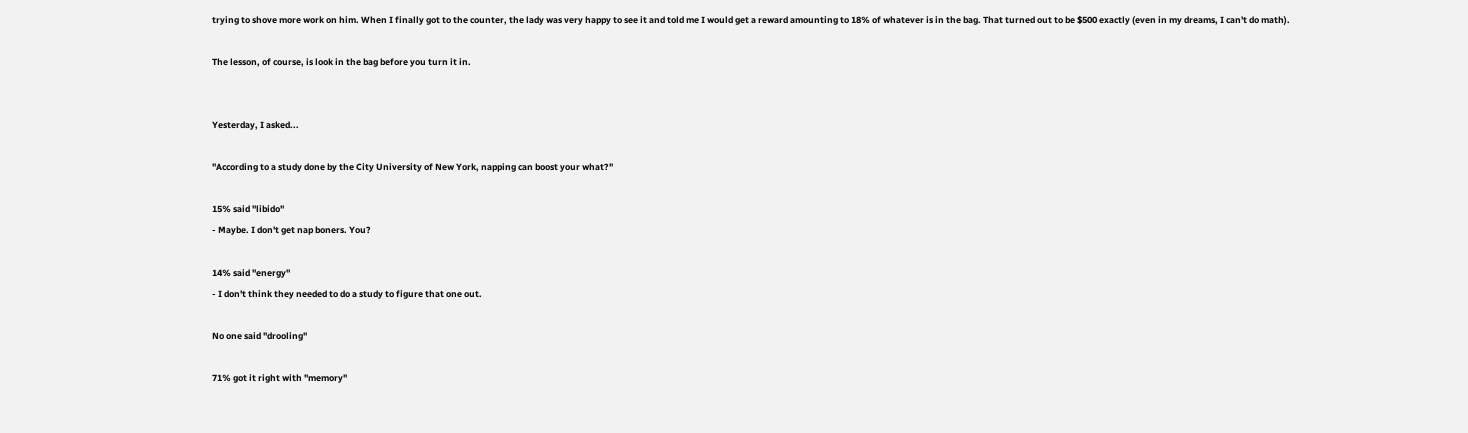trying to shove more work on him. When I finally got to the counter, the lady was very happy to see it and told me I would get a reward amounting to 18% of whatever is in the bag. That turned out to be $500 exactly (even in my dreams, I can't do math).

The lesson, of course, is look in the bag before you turn it in.


Yesterday, I asked...

"According to a study done by the City University of New York, napping can boost your what?"

15% said "libido"
- Maybe. I don't get nap boners. You?

14% said "energy"
- I don't think they needed to do a study to figure that one out.

No one said "drooling"

71% got it right with "memory"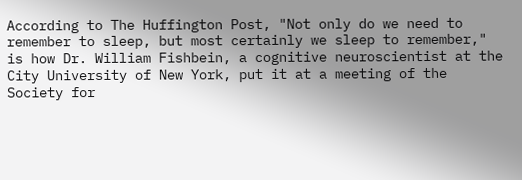According to The Huffington Post, "Not only do we need to remember to sleep, but most certainly we sleep to remember," is how Dr. William Fishbein, a cognitive neuroscientist at the City University of New York, put it at a meeting of the Society for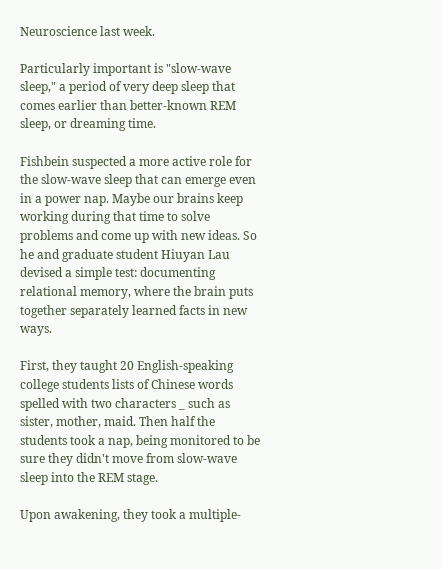Neuroscience last week.

Particularly important is "slow-wave sleep," a period of very deep sleep that comes earlier than better-known REM sleep, or dreaming time.

Fishbein suspected a more active role for the slow-wave sleep that can emerge even in a power nap. Maybe our brains keep working during that time to solve problems and come up with new ideas. So he and graduate student Hiuyan Lau devised a simple test: documenting relational memory, where the brain puts together separately learned facts in new ways.

First, they taught 20 English-speaking college students lists of Chinese words spelled with two characters _ such as sister, mother, maid. Then half the students took a nap, being monitored to be sure they didn't move from slow-wave sleep into the REM stage.

Upon awakening, they took a multiple-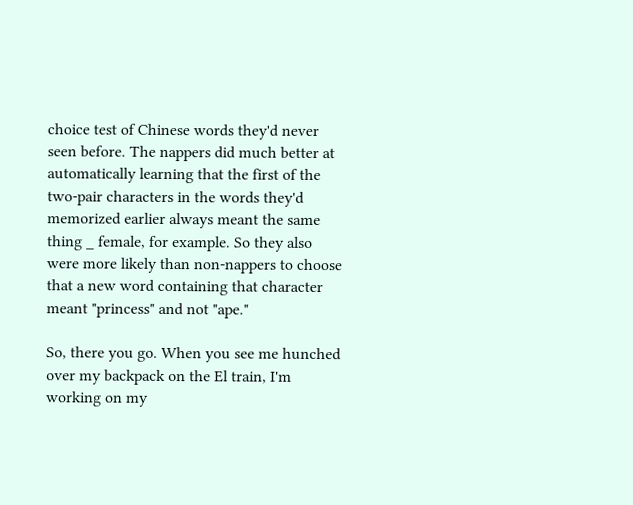choice test of Chinese words they'd never seen before. The nappers did much better at automatically learning that the first of the two-pair characters in the words they'd memorized earlier always meant the same thing _ female, for example. So they also were more likely than non-nappers to choose that a new word containing that character meant "princess" and not "ape."

So, there you go. When you see me hunched over my backpack on the El train, I'm working on my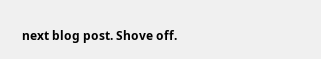next blog post. Shove off.